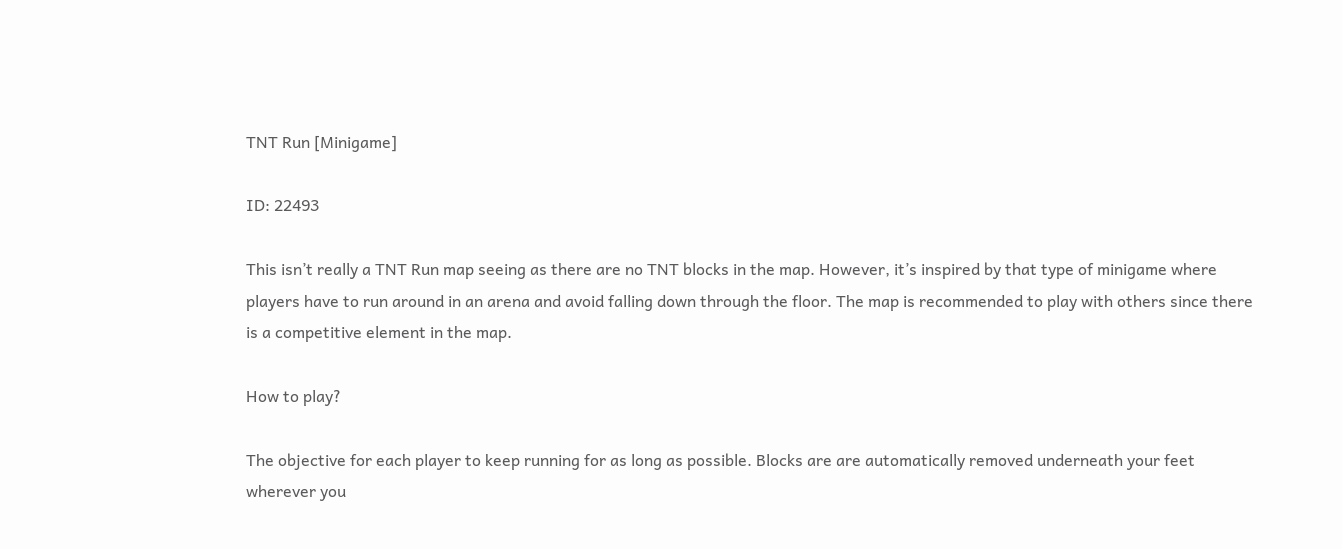TNT Run [Minigame]

ID: 22493

This isn’t really a TNT Run map seeing as there are no TNT blocks in the map. However, it’s inspired by that type of minigame where players have to run around in an arena and avoid falling down through the floor. The map is recommended to play with others since there is a competitive element in the map.

How to play?

The objective for each player to keep running for as long as possible. Blocks are are automatically removed underneath your feet wherever you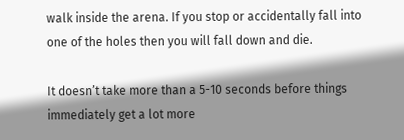walk inside the arena. If you stop or accidentally fall into one of the holes then you will fall down and die.

It doesn’t take more than a 5-10 seconds before things immediately get a lot more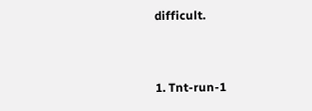difficult.


1. Tnt-run-1